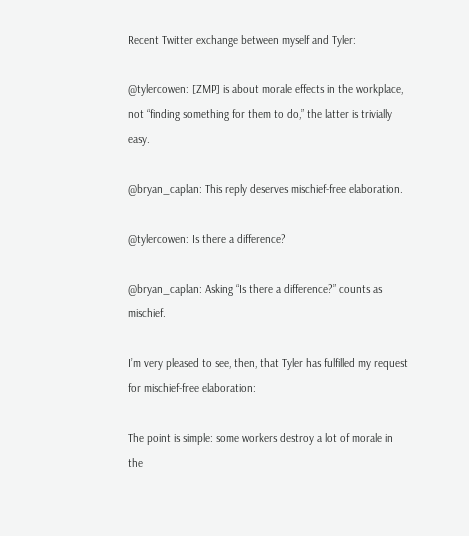Recent Twitter exchange between myself and Tyler:

@tylercowen: [ZMP] is about morale effects in the workplace, not “finding something for them to do,” the latter is trivially easy.

@bryan_caplan: This reply deserves mischief-free elaboration.

@tylercowen: Is there a difference?

@bryan_caplan: Asking “Is there a difference?” counts as mischief.

I’m very pleased to see, then, that Tyler has fulfilled my request for mischief-free elaboration:

The point is simple: some workers destroy a lot of morale in the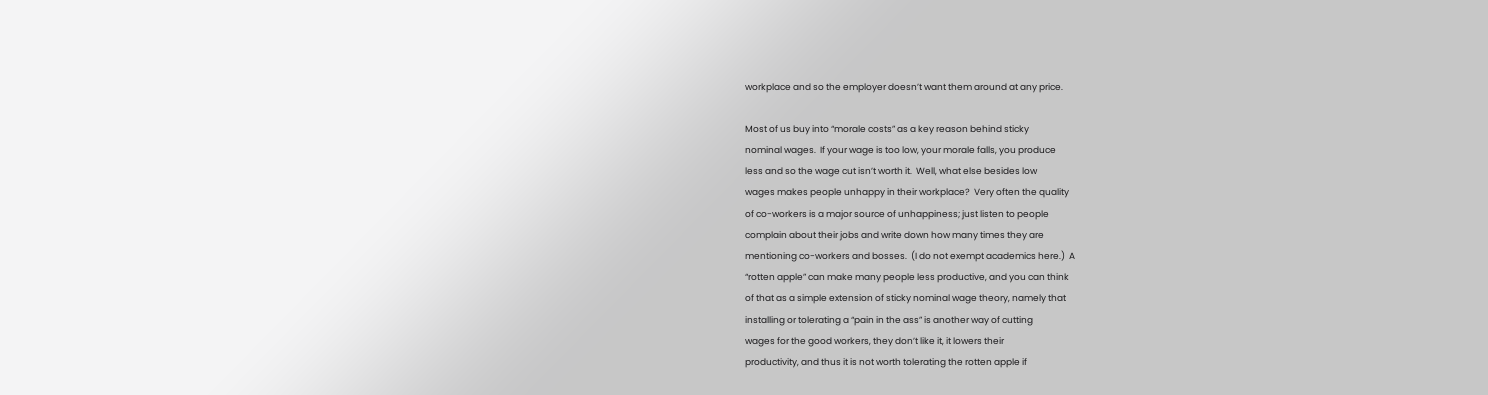workplace and so the employer doesn’t want them around at any price.

Most of us buy into “morale costs” as a key reason behind sticky
nominal wages.  If your wage is too low, your morale falls, you produce
less and so the wage cut isn’t worth it.  Well, what else besides low
wages makes people unhappy in their workplace?  Very often the quality
of co-workers is a major source of unhappiness; just listen to people
complain about their jobs and write down how many times they are
mentioning co-workers and bosses.  (I do not exempt academics here.)  A
“rotten apple” can make many people less productive, and you can think
of that as a simple extension of sticky nominal wage theory, namely that
installing or tolerating a “pain in the ass” is another way of cutting
wages for the good workers, they don’t like it, it lowers their
productivity, and thus it is not worth tolerating the rotten apple if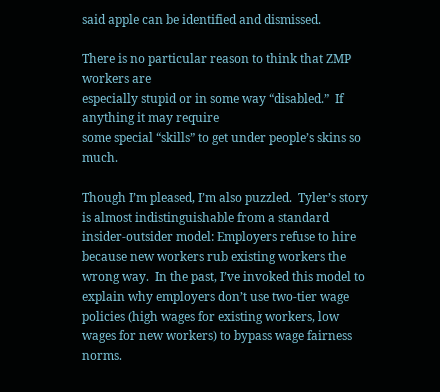said apple can be identified and dismissed.

There is no particular reason to think that ZMP workers are
especially stupid or in some way “disabled.”  If anything it may require
some special “skills” to get under people’s skins so much.

Though I’m pleased, I’m also puzzled.  Tyler’s story is almost indistinguishable from a standard insider-outsider model: Employers refuse to hire because new workers rub existing workers the wrong way.  In the past, I’ve invoked this model to explain why employers don’t use two-tier wage policies (high wages for existing workers, low wages for new workers) to bypass wage fairness norms.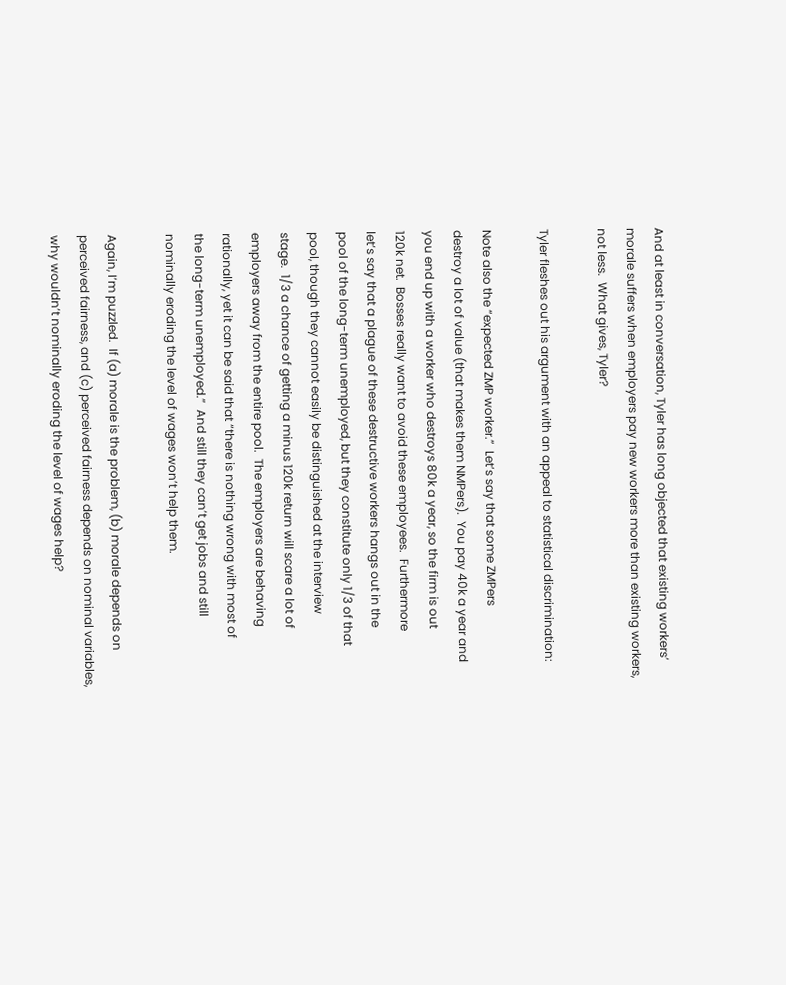And at least in conversation, Tyler has long objected that existing workers’ morale suffers when employers pay new workers more than existing workers, not less.  What gives, Tyler?

Tyler fleshes out his argument with an appeal to statistical discrimination:

Note also the “expected ZMP worker.”  Let’s say that some ZMPers
destroy a lot of value (that makes them NMPers).  You pay 40k a year and
you end up with a worker who destroys 80k a year, so the firm is out
120k net.  Bosses really want to avoid these employees.  Furthermore
let’s say that a plague of these destructive workers hangs out in the
pool of the long-term unemployed, but they constitute only 1/3 of that
pool, though they cannot easily be distinguished at the interview
stage.  1/3 a chance of getting a minus 120k return will scare a lot of
employers away from the entire pool.  The employers are behaving
rationally, yet it can be said that “there is nothing wrong with most of
the long-term unemployed.”  And still they can’t get jobs and still
nominally eroding the level of wages won’t help them.

Again, I’m puzzled.  If (a) morale is the problem, (b) morale depends on perceived fairness, and (c) perceived fairness depends on nominal variables, why wouldn’t nominally eroding the level of wages help?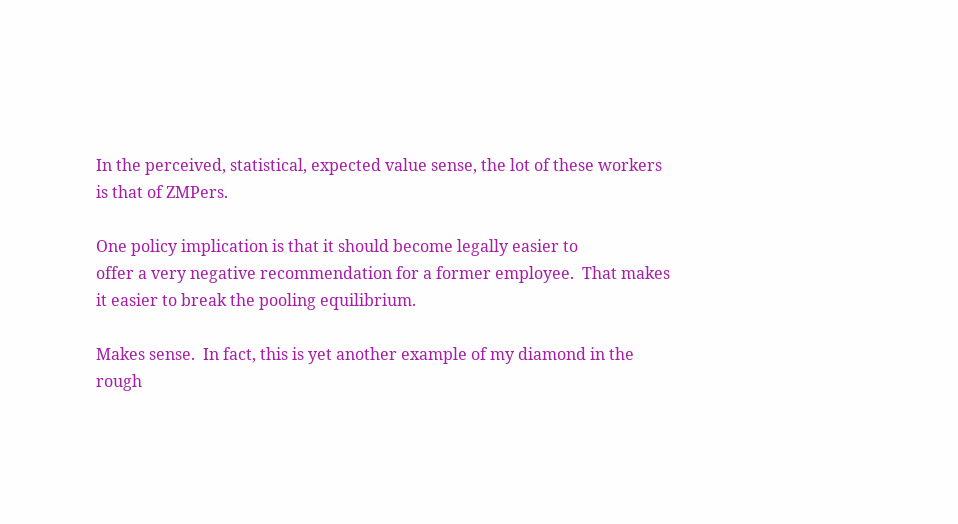In the perceived, statistical, expected value sense, the lot of these workers is that of ZMPers.

One policy implication is that it should become legally easier to
offer a very negative recommendation for a former employee.  That makes
it easier to break the pooling equilibrium.

Makes sense.  In fact, this is yet another example of my diamond in the rough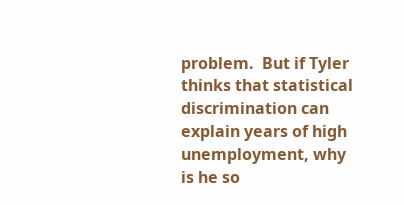problem.  But if Tyler thinks that statistical discrimination can explain years of high unemployment, why is he so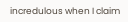incredulous when I claim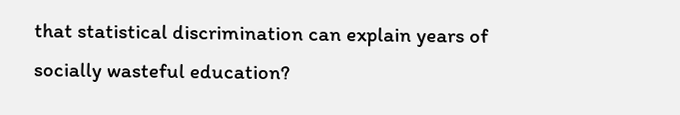that statistical discrimination can explain years of socially wasteful education?